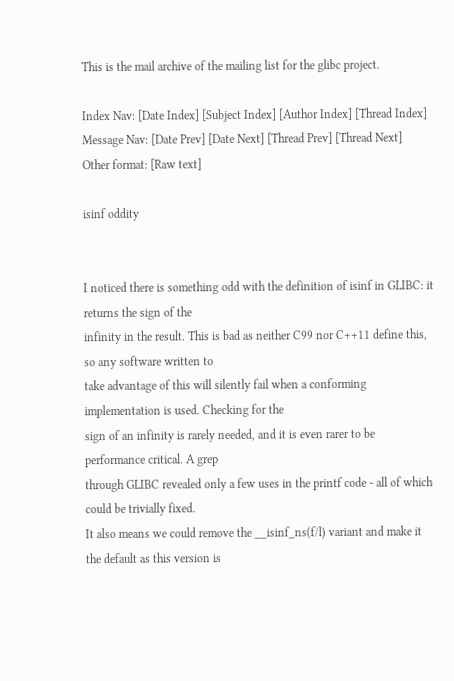This is the mail archive of the mailing list for the glibc project.

Index Nav: [Date Index] [Subject Index] [Author Index] [Thread Index]
Message Nav: [Date Prev] [Date Next] [Thread Prev] [Thread Next]
Other format: [Raw text]

isinf oddity


I noticed there is something odd with the definition of isinf in GLIBC: it returns the sign of the
infinity in the result. This is bad as neither C99 nor C++11 define this, so any software written to
take advantage of this will silently fail when a conforming implementation is used. Checking for the
sign of an infinity is rarely needed, and it is even rarer to be performance critical. A grep
through GLIBC revealed only a few uses in the printf code - all of which could be trivially fixed.
It also means we could remove the __isinf_ns(f/l) variant and make it the default as this version is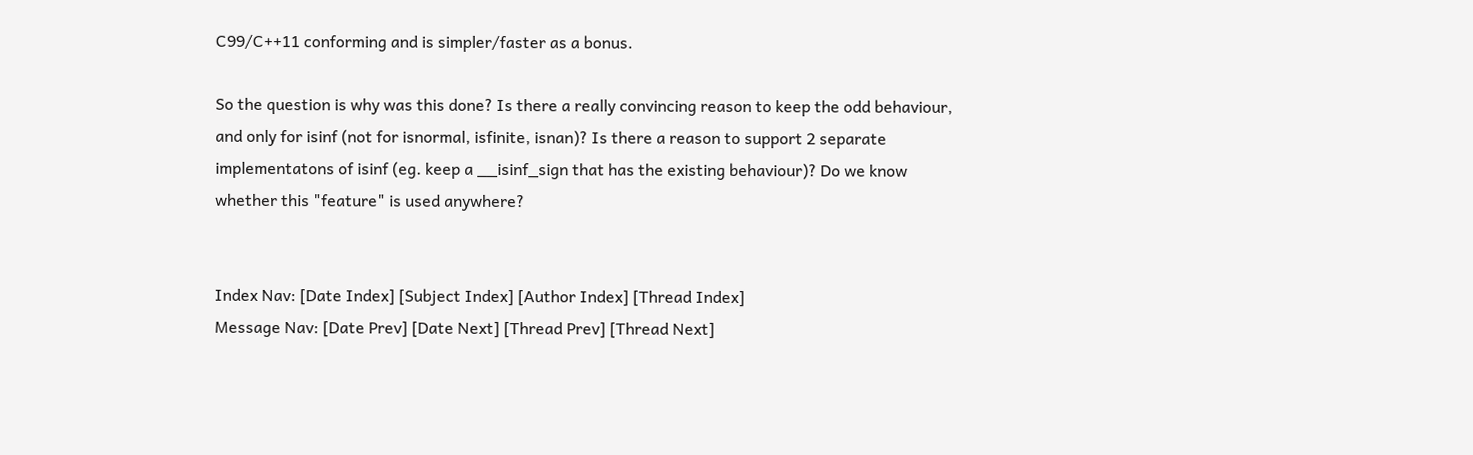C99/C++11 conforming and is simpler/faster as a bonus.

So the question is why was this done? Is there a really convincing reason to keep the odd behaviour,
and only for isinf (not for isnormal, isfinite, isnan)? Is there a reason to support 2 separate
implementatons of isinf (eg. keep a __isinf_sign that has the existing behaviour)? Do we know
whether this "feature" is used anywhere?


Index Nav: [Date Index] [Subject Index] [Author Index] [Thread Index]
Message Nav: [Date Prev] [Date Next] [Thread Prev] [Thread Next]